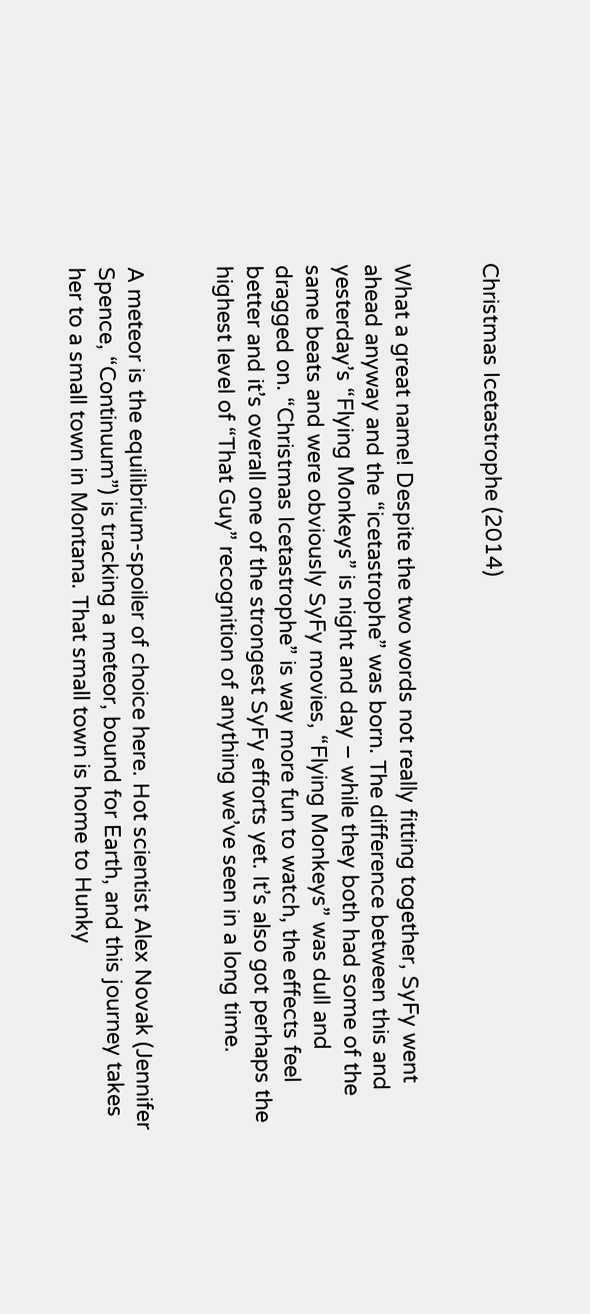Christmas Icetastrophe (2014)


What a great name! Despite the two words not really fitting together, SyFy went ahead anyway and the “icetastrophe” was born. The difference between this and yesterday’s “Flying Monkeys” is night and day – while they both had some of the same beats and were obviously SyFy movies, “Flying Monkeys” was dull and dragged on. “Christmas Icetastrophe” is way more fun to watch, the effects feel better and it’s overall one of the strongest SyFy efforts yet. It’s also got perhaps the highest level of “That Guy” recognition of anything we’ve seen in a long time.


A meteor is the equilibrium-spoiler of choice here. Hot scientist Alex Novak (Jennifer Spence, “Continuum”) is tracking a meteor, bound for Earth, and this journey takes her to a small town in Montana. That small town is home to Hunky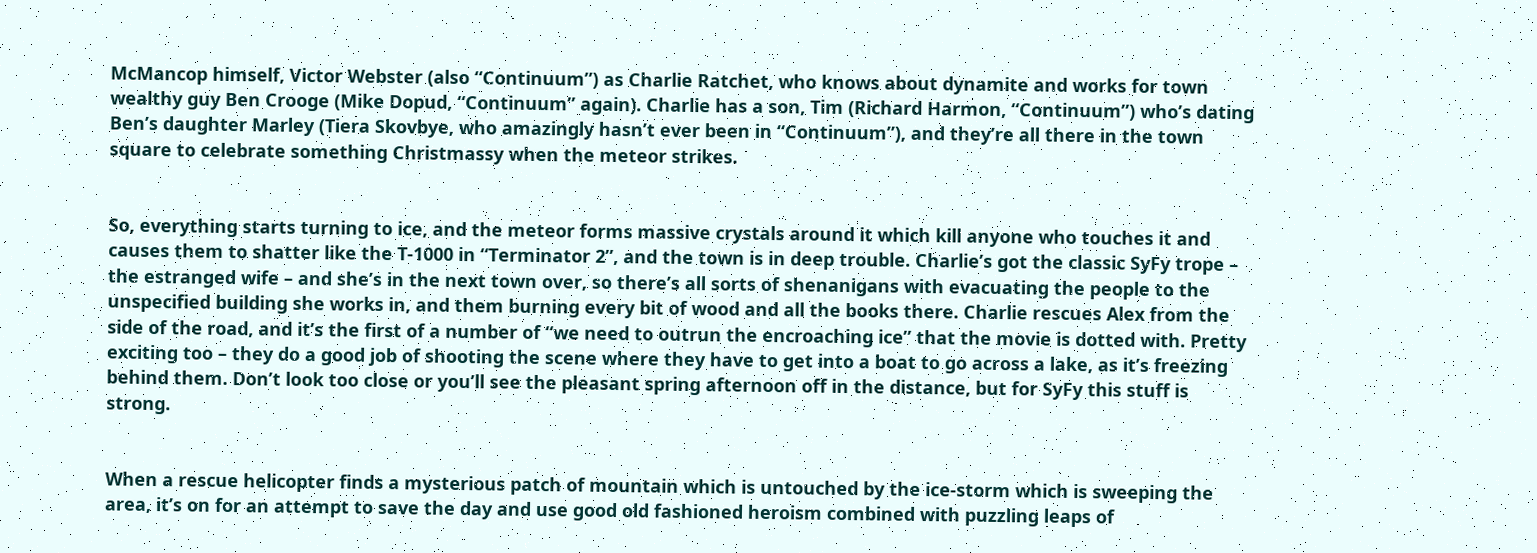McMancop himself, Victor Webster (also “Continuum”) as Charlie Ratchet, who knows about dynamite and works for town wealthy guy Ben Crooge (Mike Dopud, “Continuum” again). Charlie has a son, Tim (Richard Harmon, “Continuum”) who’s dating Ben’s daughter Marley (Tiera Skovbye, who amazingly hasn’t ever been in “Continuum”), and they’re all there in the town square to celebrate something Christmassy when the meteor strikes.


So, everything starts turning to ice, and the meteor forms massive crystals around it which kill anyone who touches it and causes them to shatter like the T-1000 in “Terminator 2”, and the town is in deep trouble. Charlie’s got the classic SyFy trope – the estranged wife – and she’s in the next town over, so there’s all sorts of shenanigans with evacuating the people to the unspecified building she works in, and them burning every bit of wood and all the books there. Charlie rescues Alex from the side of the road, and it’s the first of a number of “we need to outrun the encroaching ice” that the movie is dotted with. Pretty exciting too – they do a good job of shooting the scene where they have to get into a boat to go across a lake, as it’s freezing behind them. Don’t look too close or you’ll see the pleasant spring afternoon off in the distance, but for SyFy this stuff is strong.


When a rescue helicopter finds a mysterious patch of mountain which is untouched by the ice-storm which is sweeping the area, it’s on for an attempt to save the day and use good old fashioned heroism combined with puzzling leaps of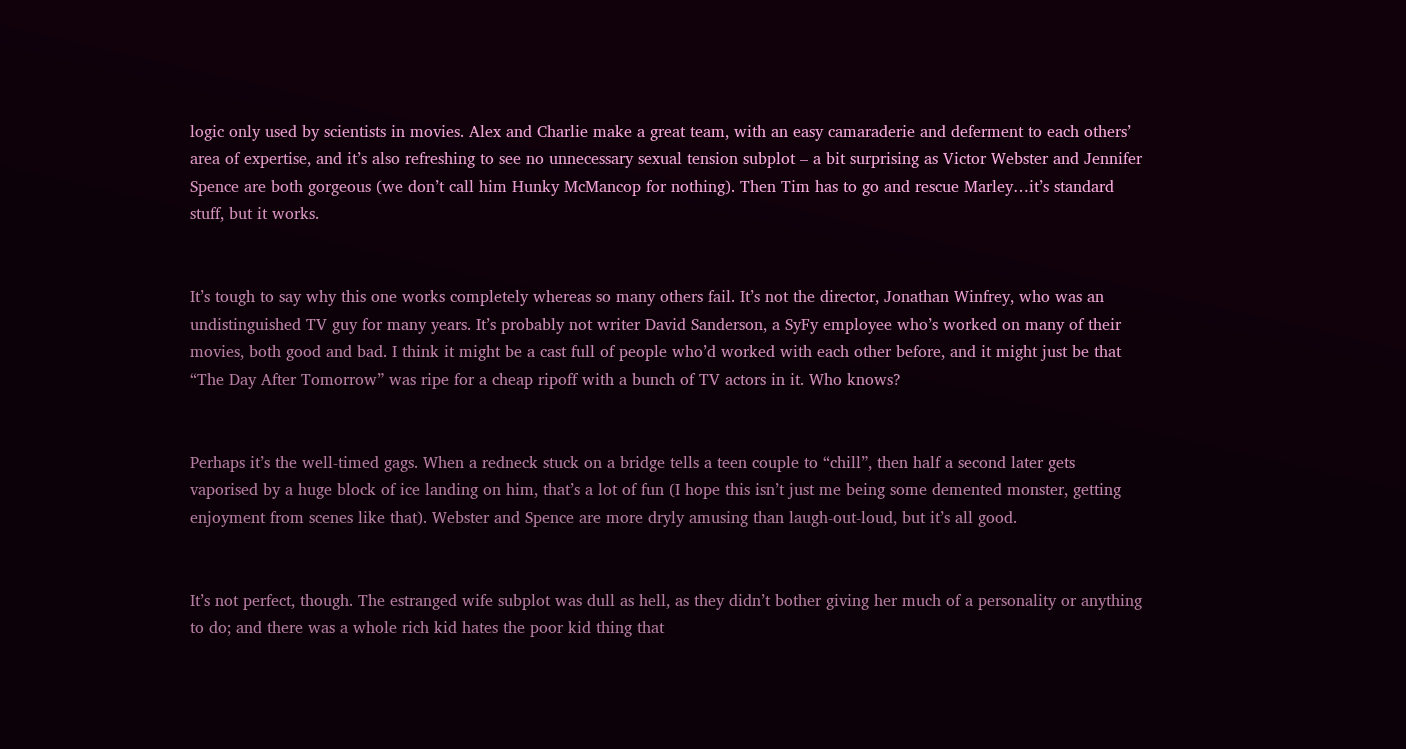logic only used by scientists in movies. Alex and Charlie make a great team, with an easy camaraderie and deferment to each others’ area of expertise, and it’s also refreshing to see no unnecessary sexual tension subplot – a bit surprising as Victor Webster and Jennifer Spence are both gorgeous (we don’t call him Hunky McMancop for nothing). Then Tim has to go and rescue Marley…it’s standard stuff, but it works.


It’s tough to say why this one works completely whereas so many others fail. It’s not the director, Jonathan Winfrey, who was an undistinguished TV guy for many years. It’s probably not writer David Sanderson, a SyFy employee who’s worked on many of their movies, both good and bad. I think it might be a cast full of people who’d worked with each other before, and it might just be that “The Day After Tomorrow” was ripe for a cheap ripoff with a bunch of TV actors in it. Who knows?


Perhaps it’s the well-timed gags. When a redneck stuck on a bridge tells a teen couple to “chill”, then half a second later gets vaporised by a huge block of ice landing on him, that’s a lot of fun (I hope this isn’t just me being some demented monster, getting enjoyment from scenes like that). Webster and Spence are more dryly amusing than laugh-out-loud, but it’s all good.


It’s not perfect, though. The estranged wife subplot was dull as hell, as they didn’t bother giving her much of a personality or anything to do; and there was a whole rich kid hates the poor kid thing that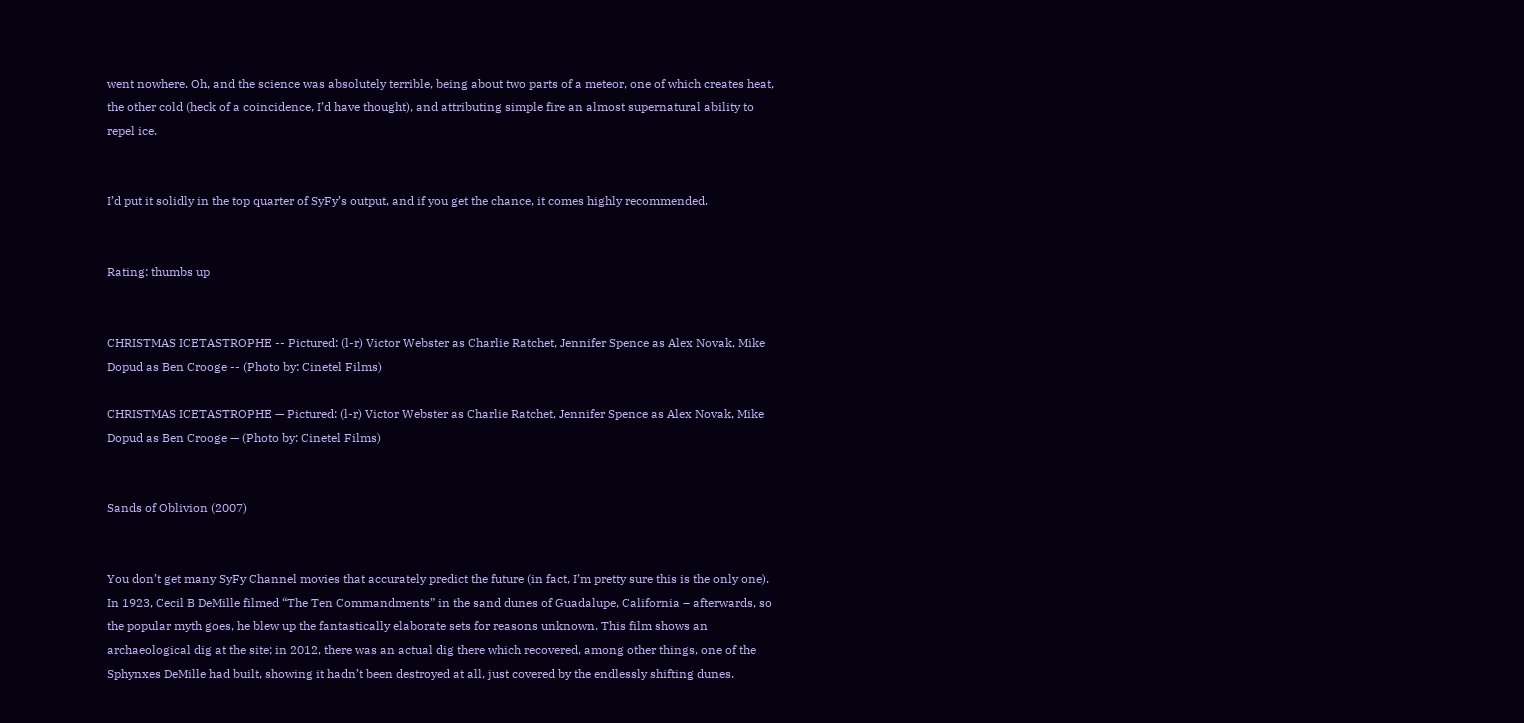went nowhere. Oh, and the science was absolutely terrible, being about two parts of a meteor, one of which creates heat, the other cold (heck of a coincidence, I’d have thought), and attributing simple fire an almost supernatural ability to repel ice.


I’d put it solidly in the top quarter of SyFy’s output, and if you get the chance, it comes highly recommended.


Rating: thumbs up


CHRISTMAS ICETASTROPHE -- Pictured: (l-r) Victor Webster as Charlie Ratchet, Jennifer Spence as Alex Novak, Mike Dopud as Ben Crooge -- (Photo by: Cinetel Films)

CHRISTMAS ICETASTROPHE — Pictured: (l-r) Victor Webster as Charlie Ratchet, Jennifer Spence as Alex Novak, Mike Dopud as Ben Crooge — (Photo by: Cinetel Films)


Sands of Oblivion (2007)


You don’t get many SyFy Channel movies that accurately predict the future (in fact, I’m pretty sure this is the only one). In 1923, Cecil B DeMille filmed “The Ten Commandments” in the sand dunes of Guadalupe, California – afterwards, so the popular myth goes, he blew up the fantastically elaborate sets for reasons unknown. This film shows an archaeological dig at the site; in 2012, there was an actual dig there which recovered, among other things, one of the Sphynxes DeMille had built, showing it hadn’t been destroyed at all, just covered by the endlessly shifting dunes.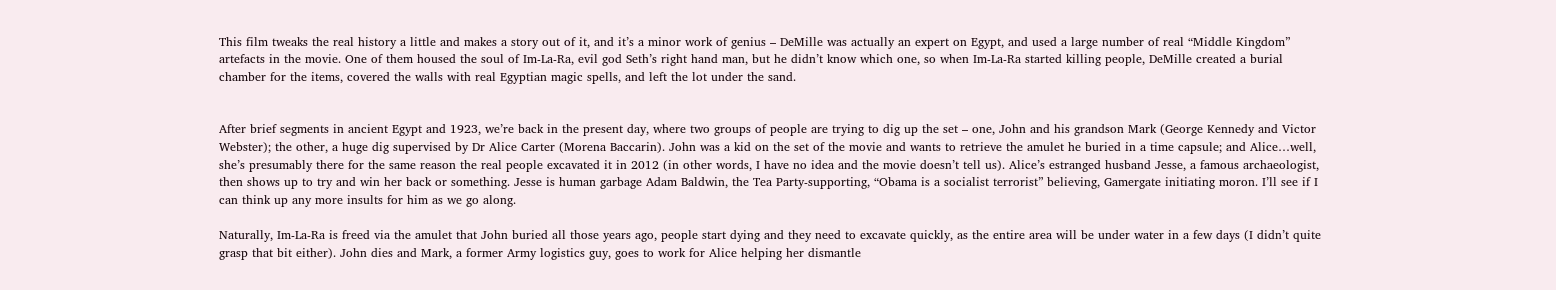This film tweaks the real history a little and makes a story out of it, and it’s a minor work of genius – DeMille was actually an expert on Egypt, and used a large number of real “Middle Kingdom” artefacts in the movie. One of them housed the soul of Im-La-Ra, evil god Seth’s right hand man, but he didn’t know which one, so when Im-La-Ra started killing people, DeMille created a burial chamber for the items, covered the walls with real Egyptian magic spells, and left the lot under the sand.


After brief segments in ancient Egypt and 1923, we’re back in the present day, where two groups of people are trying to dig up the set – one, John and his grandson Mark (George Kennedy and Victor Webster); the other, a huge dig supervised by Dr Alice Carter (Morena Baccarin). John was a kid on the set of the movie and wants to retrieve the amulet he buried in a time capsule; and Alice…well, she’s presumably there for the same reason the real people excavated it in 2012 (in other words, I have no idea and the movie doesn’t tell us). Alice’s estranged husband Jesse, a famous archaeologist, then shows up to try and win her back or something. Jesse is human garbage Adam Baldwin, the Tea Party-supporting, “Obama is a socialist terrorist” believing, Gamergate initiating moron. I’ll see if I can think up any more insults for him as we go along.

Naturally, Im-La-Ra is freed via the amulet that John buried all those years ago, people start dying and they need to excavate quickly, as the entire area will be under water in a few days (I didn’t quite grasp that bit either). John dies and Mark, a former Army logistics guy, goes to work for Alice helping her dismantle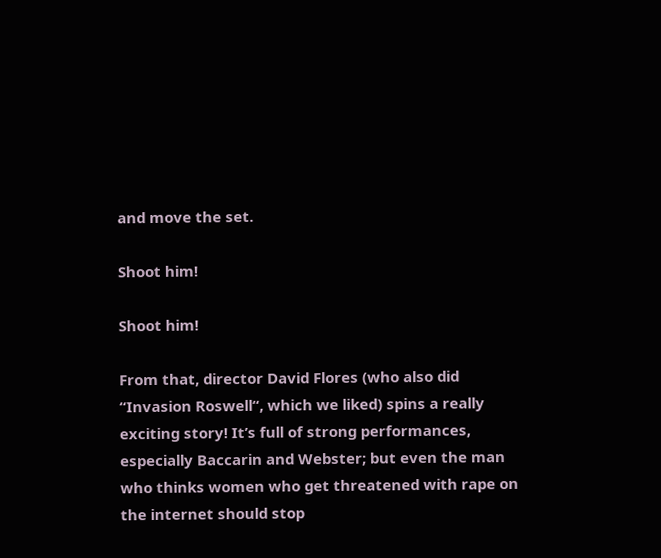and move the set.

Shoot him!

Shoot him!

From that, director David Flores (who also did “Invasion Roswell“, which we liked) spins a really exciting story! It’s full of strong performances, especially Baccarin and Webster; but even the man who thinks women who get threatened with rape on the internet should stop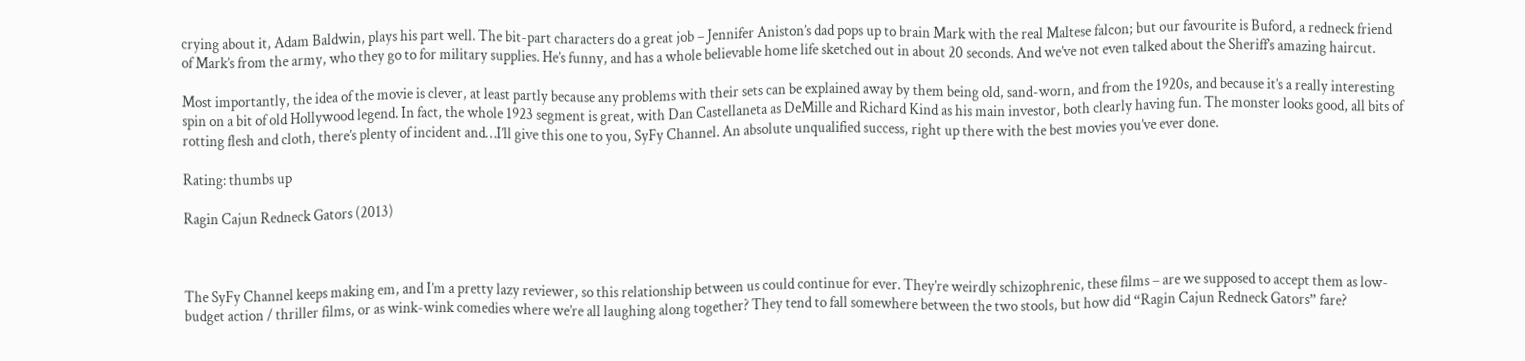crying about it, Adam Baldwin, plays his part well. The bit-part characters do a great job – Jennifer Aniston’s dad pops up to brain Mark with the real Maltese falcon; but our favourite is Buford, a redneck friend of Mark’s from the army, who they go to for military supplies. He’s funny, and has a whole believable home life sketched out in about 20 seconds. And we’ve not even talked about the Sheriff’s amazing haircut.

Most importantly, the idea of the movie is clever, at least partly because any problems with their sets can be explained away by them being old, sand-worn, and from the 1920s, and because it’s a really interesting spin on a bit of old Hollywood legend. In fact, the whole 1923 segment is great, with Dan Castellaneta as DeMille and Richard Kind as his main investor, both clearly having fun. The monster looks good, all bits of rotting flesh and cloth, there’s plenty of incident and…I’ll give this one to you, SyFy Channel. An absolute unqualified success, right up there with the best movies you’ve ever done.

Rating: thumbs up

Ragin Cajun Redneck Gators (2013)



The SyFy Channel keeps making em, and I’m a pretty lazy reviewer, so this relationship between us could continue for ever. They’re weirdly schizophrenic, these films – are we supposed to accept them as low-budget action / thriller films, or as wink-wink comedies where we’re all laughing along together? They tend to fall somewhere between the two stools, but how did “Ragin Cajun Redneck Gators” fare?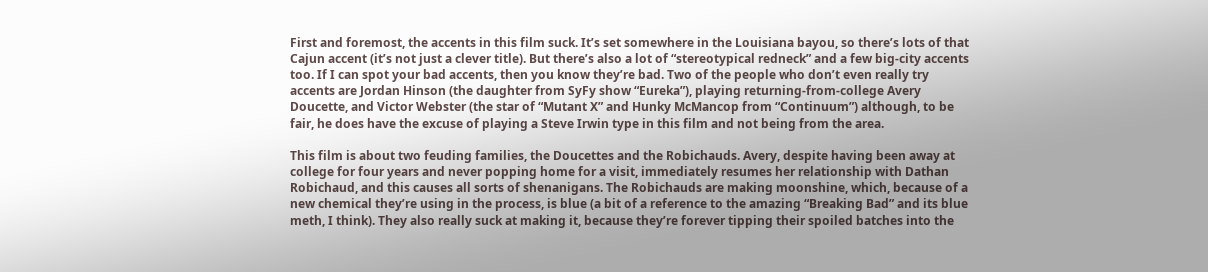First and foremost, the accents in this film suck. It’s set somewhere in the Louisiana bayou, so there’s lots of that Cajun accent (it’s not just a clever title). But there’s also a lot of “stereotypical redneck” and a few big-city accents too. If I can spot your bad accents, then you know they’re bad. Two of the people who don’t even really try accents are Jordan Hinson (the daughter from SyFy show “Eureka”), playing returning-from-college Avery Doucette, and Victor Webster (the star of “Mutant X” and Hunky McMancop from “Continuum”) although, to be fair, he does have the excuse of playing a Steve Irwin type in this film and not being from the area.

This film is about two feuding families, the Doucettes and the Robichauds. Avery, despite having been away at college for four years and never popping home for a visit, immediately resumes her relationship with Dathan Robichaud, and this causes all sorts of shenanigans. The Robichauds are making moonshine, which, because of a new chemical they’re using in the process, is blue (a bit of a reference to the amazing “Breaking Bad” and its blue meth, I think). They also really suck at making it, because they’re forever tipping their spoiled batches into the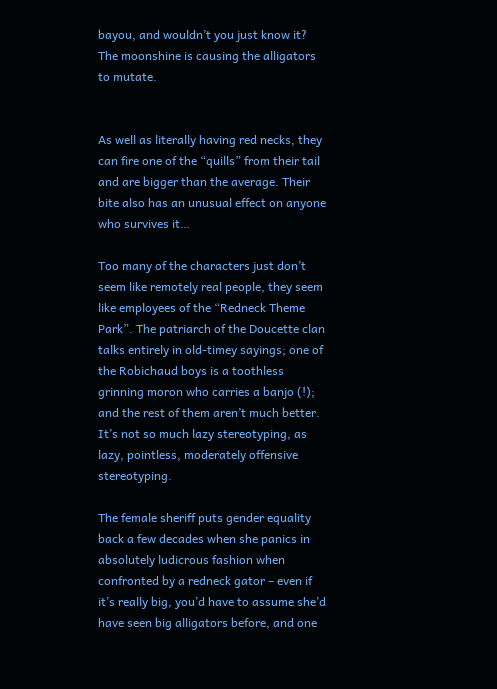bayou, and wouldn’t you just know it? The moonshine is causing the alligators to mutate.


As well as literally having red necks, they can fire one of the “quills” from their tail and are bigger than the average. Their bite also has an unusual effect on anyone who survives it…

Too many of the characters just don’t seem like remotely real people, they seem like employees of the “Redneck Theme Park”. The patriarch of the Doucette clan talks entirely in old-timey sayings; one of the Robichaud boys is a toothless grinning moron who carries a banjo (!); and the rest of them aren’t much better. It’s not so much lazy stereotyping, as lazy, pointless, moderately offensive stereotyping.

The female sheriff puts gender equality back a few decades when she panics in absolutely ludicrous fashion when confronted by a redneck gator – even if it’s really big, you’d have to assume she’d have seen big alligators before, and one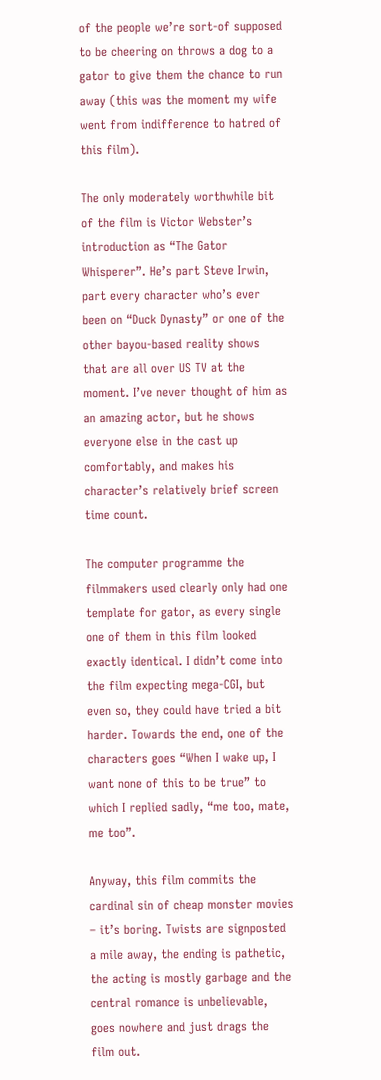of the people we’re sort-of supposed to be cheering on throws a dog to a gator to give them the chance to run away (this was the moment my wife went from indifference to hatred of this film).

The only moderately worthwhile bit of the film is Victor Webster’s introduction as “The Gator Whisperer”. He’s part Steve Irwin, part every character who’s ever been on “Duck Dynasty” or one of the other bayou-based reality shows that are all over US TV at the moment. I’ve never thought of him as an amazing actor, but he shows everyone else in the cast up comfortably, and makes his character’s relatively brief screen time count.

The computer programme the filmmakers used clearly only had one template for gator, as every single one of them in this film looked exactly identical. I didn’t come into the film expecting mega-CGI, but even so, they could have tried a bit harder. Towards the end, one of the characters goes “When I wake up, I want none of this to be true” to which I replied sadly, “me too, mate, me too”.

Anyway, this film commits the cardinal sin of cheap monster movies – it’s boring. Twists are signposted a mile away, the ending is pathetic, the acting is mostly garbage and the central romance is unbelievable, goes nowhere and just drags the film out.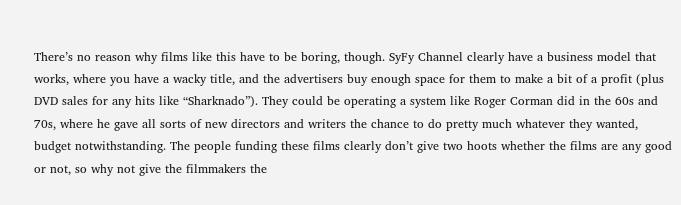There’s no reason why films like this have to be boring, though. SyFy Channel clearly have a business model that works, where you have a wacky title, and the advertisers buy enough space for them to make a bit of a profit (plus DVD sales for any hits like “Sharknado”). They could be operating a system like Roger Corman did in the 60s and 70s, where he gave all sorts of new directors and writers the chance to do pretty much whatever they wanted, budget notwithstanding. The people funding these films clearly don’t give two hoots whether the films are any good or not, so why not give the filmmakers the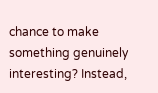chance to make something genuinely interesting? Instead,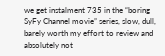we get instalment 735 in the “boring SyFy Channel movie” series, slow, dull, barely worth my effort to review and absolutely not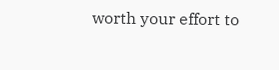worth your effort to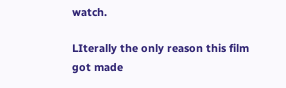watch.

LIterally the only reason this film got made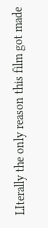LIterally the only reason this film got made